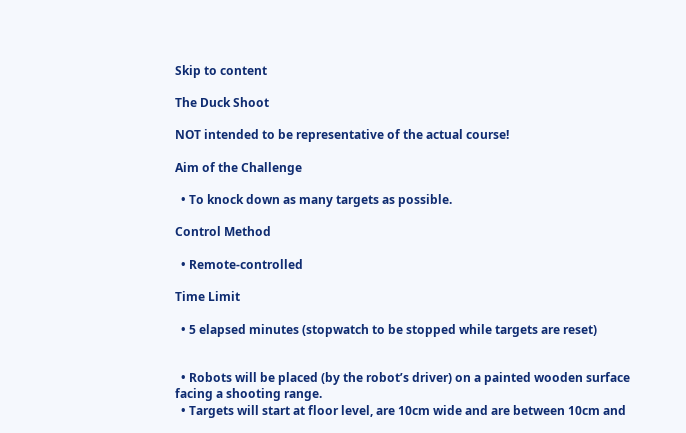Skip to content

The Duck Shoot

NOT intended to be representative of the actual course!

Aim of the Challenge

  • To knock down as many targets as possible.

Control Method

  • Remote-controlled

Time Limit

  • 5 elapsed minutes (stopwatch to be stopped while targets are reset)


  • Robots will be placed (by the robot’s driver) on a painted wooden surface facing a shooting range.
  • Targets will start at floor level, are 10cm wide and are between 10cm and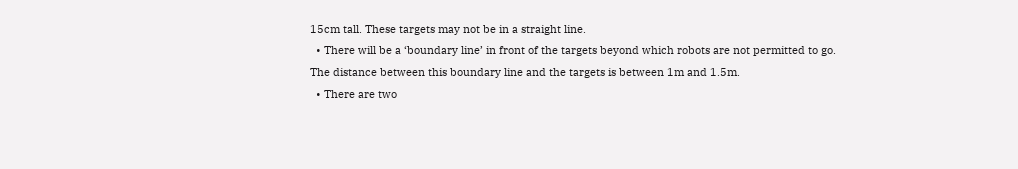15cm tall. These targets may not be in a straight line.
  • There will be a ‘boundary line’ in front of the targets beyond which robots are not permitted to go. The distance between this boundary line and the targets is between 1m and 1.5m.
  • There are two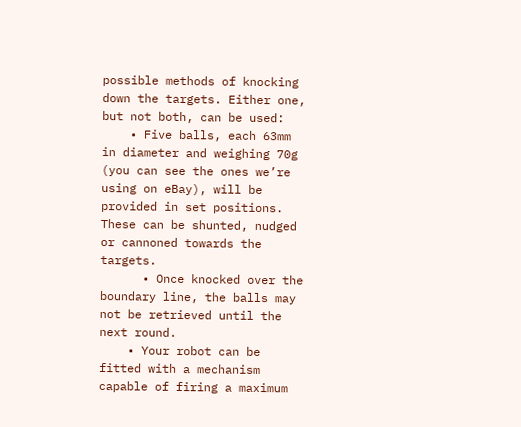possible methods of knocking down the targets. Either one, but not both, can be used:
    • Five balls, each 63mm in diameter and weighing 70g (you can see the ones we’re using on eBay), will be provided in set positions. These can be shunted, nudged or cannoned towards the targets.
      • Once knocked over the boundary line, the balls may not be retrieved until the next round.
    • Your robot can be fitted with a mechanism capable of firing a maximum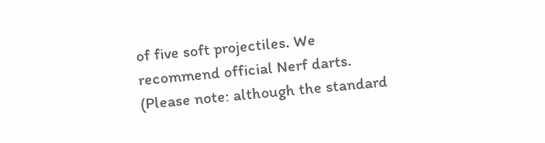of five soft projectiles. We recommend official Nerf darts. (Please note: although the standard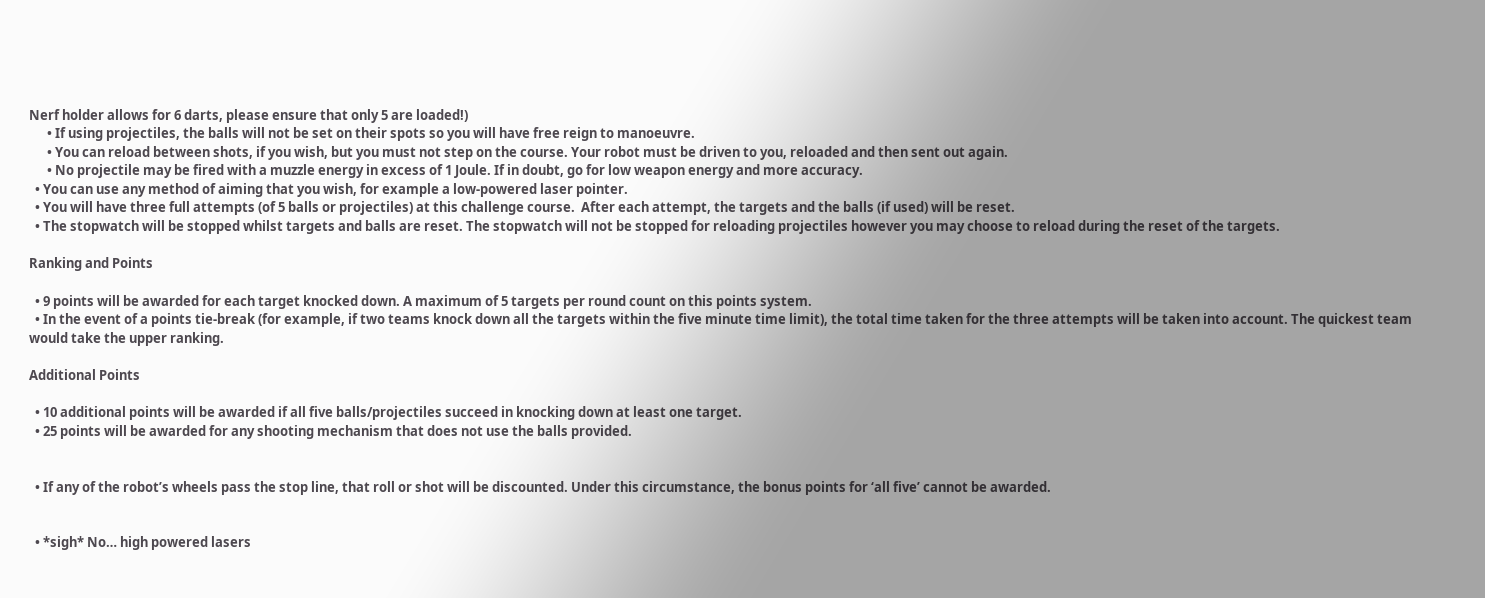Nerf holder allows for 6 darts, please ensure that only 5 are loaded!)
      • If using projectiles, the balls will not be set on their spots so you will have free reign to manoeuvre.
      • You can reload between shots, if you wish, but you must not step on the course. Your robot must be driven to you, reloaded and then sent out again.
      • No projectile may be fired with a muzzle energy in excess of 1 Joule. If in doubt, go for low weapon energy and more accuracy.
  • You can use any method of aiming that you wish, for example a low-powered laser pointer.
  • You will have three full attempts (of 5 balls or projectiles) at this challenge course.  After each attempt, the targets and the balls (if used) will be reset.
  • The stopwatch will be stopped whilst targets and balls are reset. The stopwatch will not be stopped for reloading projectiles however you may choose to reload during the reset of the targets.

Ranking and Points

  • 9 points will be awarded for each target knocked down. A maximum of 5 targets per round count on this points system.
  • In the event of a points tie-break (for example, if two teams knock down all the targets within the five minute time limit), the total time taken for the three attempts will be taken into account. The quickest team would take the upper ranking.

Additional Points

  • 10 additional points will be awarded if all five balls/projectiles succeed in knocking down at least one target.
  • 25 points will be awarded for any shooting mechanism that does not use the balls provided.


  • If any of the robot’s wheels pass the stop line, that roll or shot will be discounted. Under this circumstance, the bonus points for ‘all five’ cannot be awarded.


  • *sigh* No… high powered lasers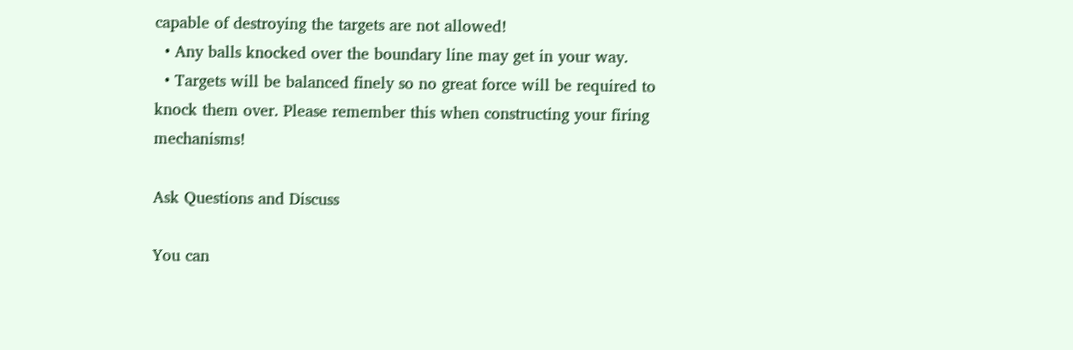capable of destroying the targets are not allowed!
  • Any balls knocked over the boundary line may get in your way.
  • Targets will be balanced finely so no great force will be required to knock them over. Please remember this when constructing your firing mechanisms!

Ask Questions and Discuss

You can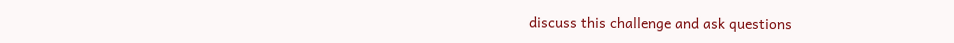discuss this challenge and ask questions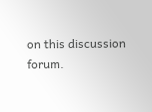on this discussion forum.